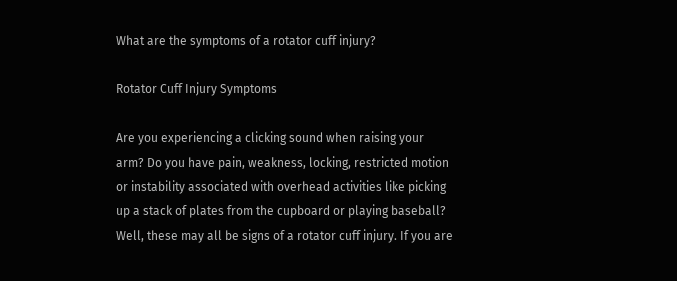What are the symptoms of a rotator cuff injury?

Rotator Cuff Injury Symptoms

Are you experiencing a clicking sound when raising your arm? Do you have pain, weakness, locking, restricted motion or instability associated with overhead activities like picking up a stack of plates from the cupboard or playing baseball? Well, these may all be signs of a rotator cuff injury. If you are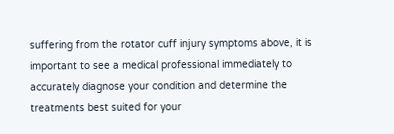suffering from the rotator cuff injury symptoms above, it is important to see a medical professional immediately to accurately diagnose your condition and determine the treatments best suited for your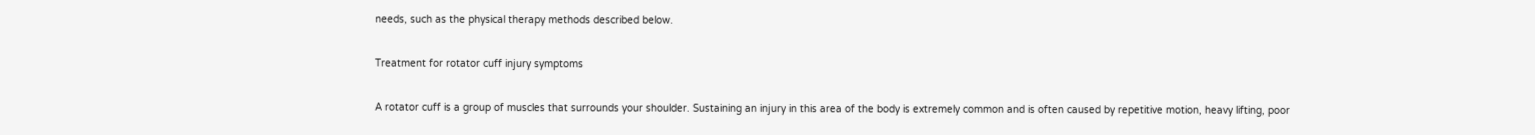needs, such as the physical therapy methods described below.

Treatment for rotator cuff injury symptoms

A rotator cuff is a group of muscles that surrounds your shoulder. Sustaining an injury in this area of the body is extremely common and is often caused by repetitive motion, heavy lifting, poor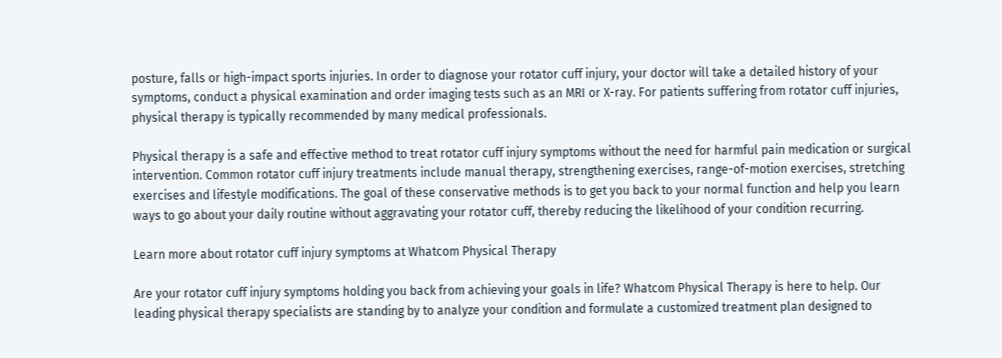posture, falls or high-impact sports injuries. In order to diagnose your rotator cuff injury, your doctor will take a detailed history of your symptoms, conduct a physical examination and order imaging tests such as an MRI or X-ray. For patients suffering from rotator cuff injuries, physical therapy is typically recommended by many medical professionals.

Physical therapy is a safe and effective method to treat rotator cuff injury symptoms without the need for harmful pain medication or surgical intervention. Common rotator cuff injury treatments include manual therapy, strengthening exercises, range-of-motion exercises, stretching exercises and lifestyle modifications. The goal of these conservative methods is to get you back to your normal function and help you learn ways to go about your daily routine without aggravating your rotator cuff, thereby reducing the likelihood of your condition recurring.

Learn more about rotator cuff injury symptoms at Whatcom Physical Therapy

Are your rotator cuff injury symptoms holding you back from achieving your goals in life? Whatcom Physical Therapy is here to help. Our leading physical therapy specialists are standing by to analyze your condition and formulate a customized treatment plan designed to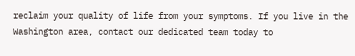reclaim your quality of life from your symptoms. If you live in the Washington area, contact our dedicated team today to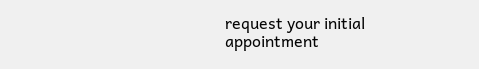request your initial appointment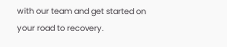with our team and get started on your road to recovery.